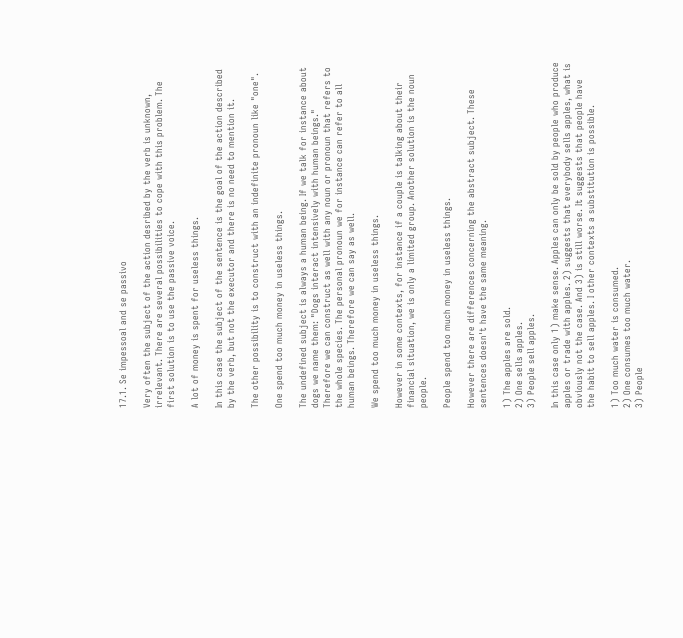17.1. Se impessoal and se passivo

Very often the subject of the action desribed by the verb is unknown, irrelevant. There are several possibilities to cope with this problem. The first solution is to use the passive voice.

A lot of money is spent for useless things.

In this case the subject of the sentence is the goal of the action described by the verb, but not the executor and there is no need to mention it.

The other possibility is to construct with an indefinite pronoun like "one".

One spend too much money in useless things.

The undefined subject is always a human being. If we talk for instance about dogs we name them: "Dogs interact intensively with human beings." Therefore we can construct as well with any noun or pronoun that refers to the whole species. The personal pronoun we for instance can refer to all human beings. Therefore we can say as well.

We spend too much money in useless things.

However in some contexts, for instance if a couple is talking about their financial situation, we is only a limited group. Another solution is the noun people.

People spend too much money in useless things.

However there are differences concerning the abstract subject. These sentences doesn't have the same meaning.

1) The apples are sold.
2) One sells apples.
3) People sell apples.

In this case only 1) make sense. Apples can only be sold by people who produce apples or trade with apples. 2) suggests that everybody sells apples, what is obviously not the case. And 3) is still worse. It suggests that people have the habit to sell apples. I other contexts a substitution is possible.

1) Too much water is consumed.
2) One consumes too much water.
3) People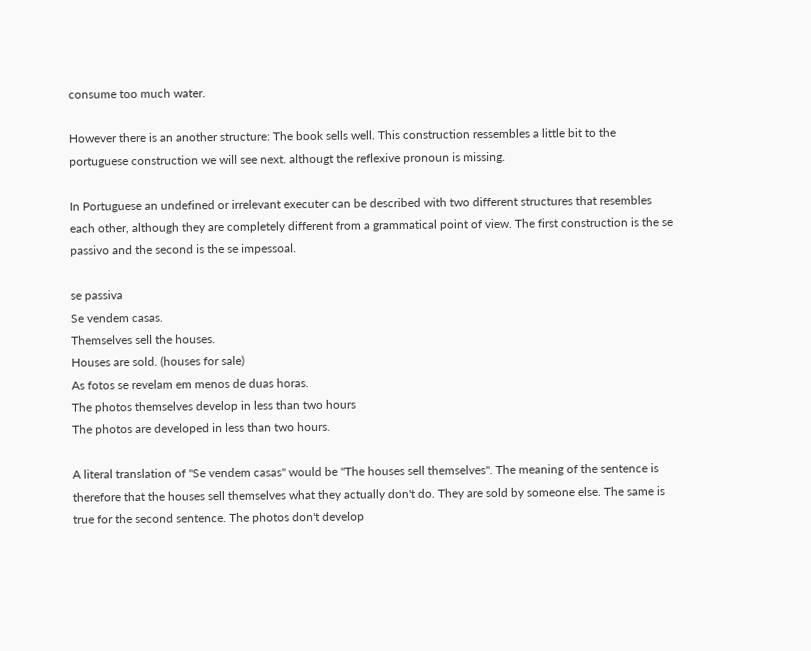consume too much water.

However there is an another structure: The book sells well. This construction ressembles a little bit to the portuguese construction we will see next. althougt the reflexive pronoun is missing.

In Portuguese an undefined or irrelevant executer can be described with two different structures that resembles each other, although they are completely different from a grammatical point of view. The first construction is the se passivo and the second is the se impessoal.

se passiva
Se vendem casas.
Themselves sell the houses.
Houses are sold. (houses for sale)
As fotos se revelam em menos de duas horas.
The photos themselves develop in less than two hours
The photos are developed in less than two hours.

A literal translation of "Se vendem casas" would be "The houses sell themselves". The meaning of the sentence is therefore that the houses sell themselves what they actually don't do. They are sold by someone else. The same is true for the second sentence. The photos don't develop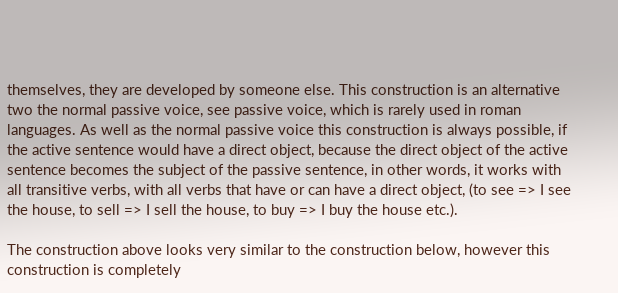themselves, they are developed by someone else. This construction is an alternative two the normal passive voice, see passive voice, which is rarely used in roman languages. As well as the normal passive voice this construction is always possible, if the active sentence would have a direct object, because the direct object of the active sentence becomes the subject of the passive sentence, in other words, it works with all transitive verbs, with all verbs that have or can have a direct object, (to see => I see the house, to sell => I sell the house, to buy => I buy the house etc.).

The construction above looks very similar to the construction below, however this construction is completely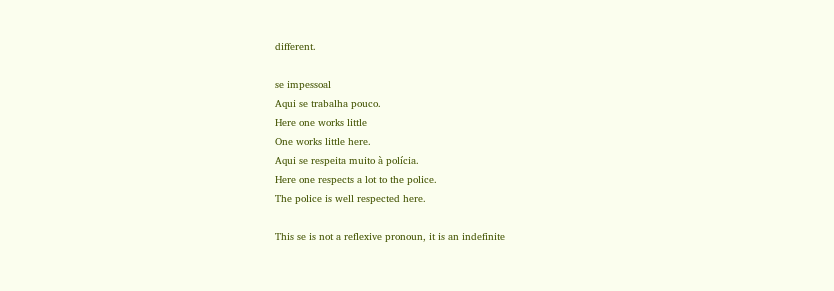different.

se impessoal
Aqui se trabalha pouco.
Here one works little
One works little here.
Aqui se respeita muito à polícia.
Here one respects a lot to the police.
The police is well respected here.

This se is not a reflexive pronoun, it is an indefinite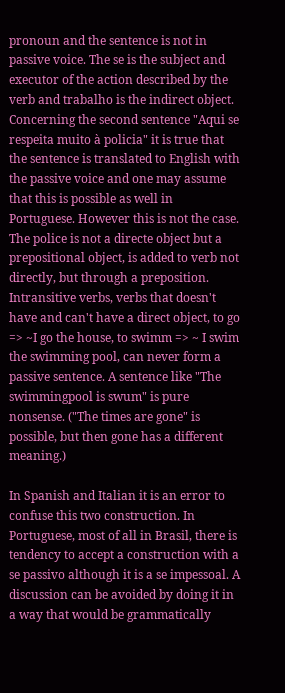pronoun and the sentence is not in passive voice. The se is the subject and executor of the action described by the verb and trabalho is the indirect object. Concerning the second sentence "Aqui se respeita muito à policia" it is true that the sentence is translated to English with the passive voice and one may assume that this is possible as well in Portuguese. However this is not the case. The police is not a directe object but a prepositional object, is added to verb not directly, but through a preposition. Intransitive verbs, verbs that doesn't have and can't have a direct object, to go => ~I go the house, to swimm => ~ I swim the swimming pool, can never form a passive sentence. A sentence like "The swimmingpool is swum" is pure nonsense. ("The times are gone" is possible, but then gone has a different meaning.)

In Spanish and Italian it is an error to confuse this two construction. In Portuguese, most of all in Brasil, there is tendency to accept a construction with a se passivo although it is a se impessoal. A discussion can be avoided by doing it in a way that would be grammatically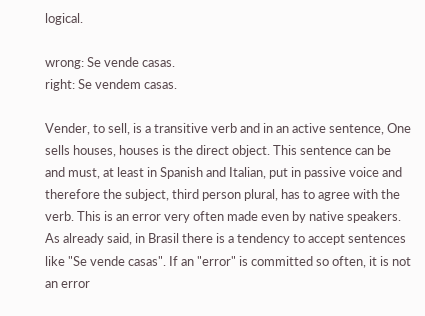logical.

wrong: Se vende casas.
right: Se vendem casas.

Vender, to sell, is a transitive verb and in an active sentence, One sells houses, houses is the direct object. This sentence can be and must, at least in Spanish and Italian, put in passive voice and therefore the subject, third person plural, has to agree with the verb. This is an error very often made even by native speakers. As already said, in Brasil there is a tendency to accept sentences like "Se vende casas". If an "error" is committed so often, it is not an error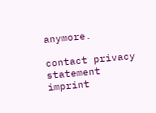anymore.

contact privacy statement imprint